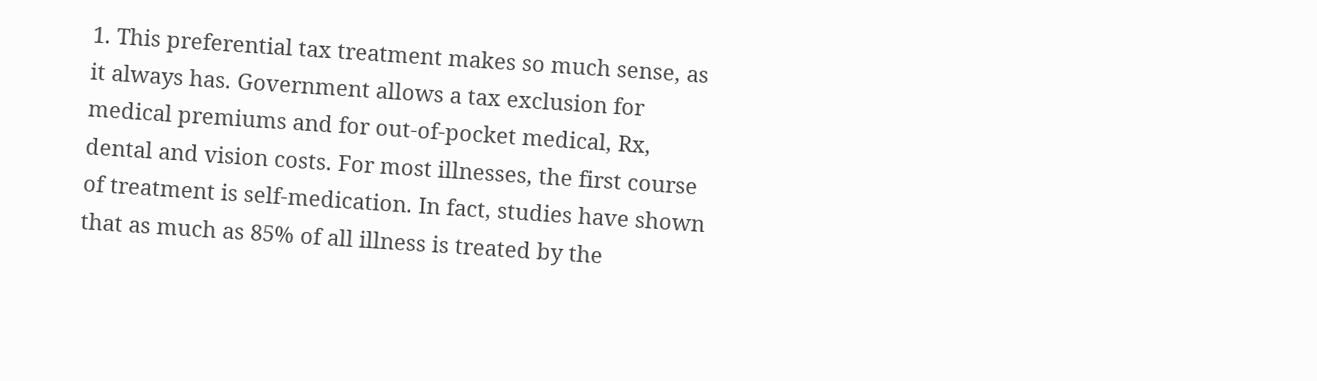1. This preferential tax treatment makes so much sense, as it always has. Government allows a tax exclusion for medical premiums and for out-of-pocket medical, Rx, dental and vision costs. For most illnesses, the first course of treatment is self-medication. In fact, studies have shown that as much as 85% of all illness is treated by the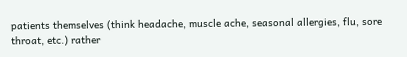patients themselves (think headache, muscle ache, seasonal allergies, flu, sore throat, etc.) rather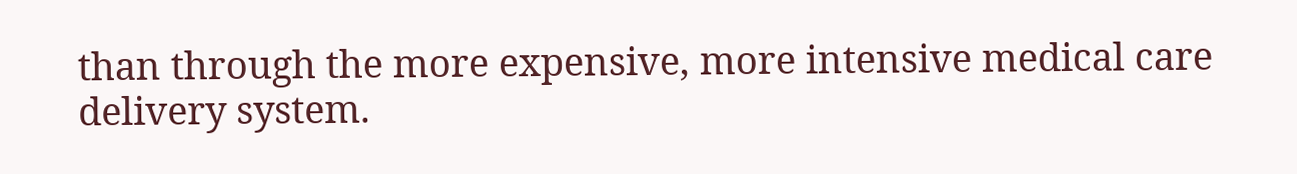than through the more expensive, more intensive medical care delivery system.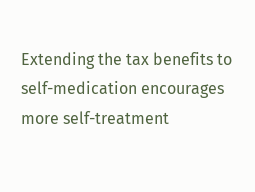Extending the tax benefits to self-medication encourages more self-treatment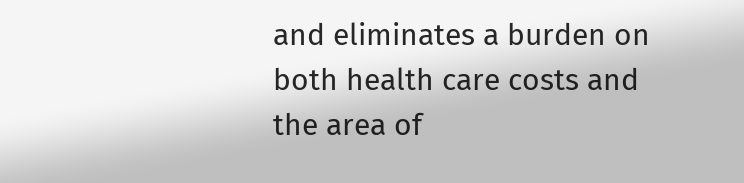and eliminates a burden on both health care costs and the area of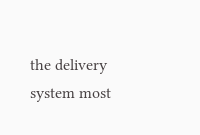the delivery system most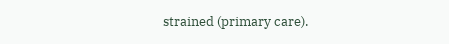strained (primary care).